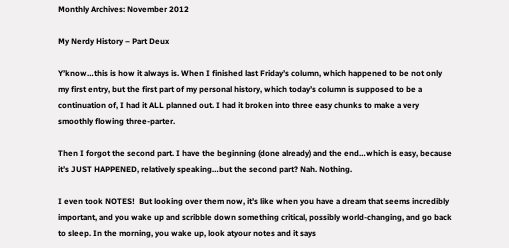Monthly Archives: November 2012

My Nerdy History – Part Deux

Y’know…this is how it always is. When I finished last Friday’s column, which happened to be not only my first entry, but the first part of my personal history, which today’s column is supposed to be a continuation of, I had it ALL planned out. I had it broken into three easy chunks to make a very smoothly flowing three-parter.

Then I forgot the second part. I have the beginning (done already) and the end…which is easy, because it’s JUST HAPPENED, relatively speaking…but the second part? Nah. Nothing.

I even took NOTES!  But looking over them now, it’s like when you have a dream that seems incredibly important, and you wake up and scribble down something critical, possibly world-changing, and go back to sleep. In the morning, you wake up, look atyour notes and it says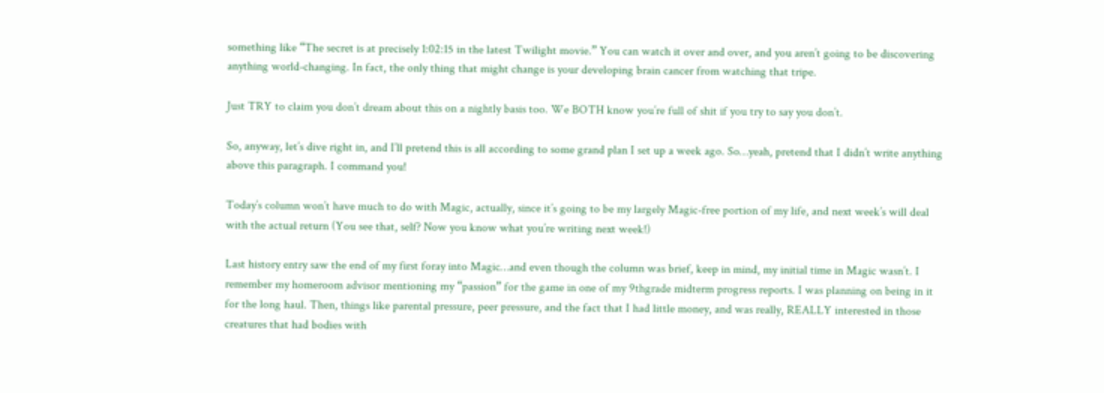something like “The secret is at precisely 1:02:15 in the latest Twilight movie.” You can watch it over and over, and you aren’t going to be discovering anything world-changing. In fact, the only thing that might change is your developing brain cancer from watching that tripe.

Just TRY to claim you don’t dream about this on a nightly basis too. We BOTH know you’re full of shit if you try to say you don’t.

So, anyway, let’s dive right in, and I’ll pretend this is all according to some grand plan I set up a week ago. So…yeah, pretend that I didn’t write anything above this paragraph. I command you!

Today’s column won’t have much to do with Magic, actually, since it’s going to be my largely Magic-free portion of my life, and next week’s will deal with the actual return (You see that, self? Now you know what you’re writing next week!)

Last history entry saw the end of my first foray into Magic…and even though the column was brief, keep in mind, my initial time in Magic wasn’t. I remember my homeroom advisor mentioning my “passion” for the game in one of my 9thgrade midterm progress reports. I was planning on being in it for the long haul. Then, things like parental pressure, peer pressure, and the fact that I had little money, and was really, REALLY interested in those creatures that had bodies with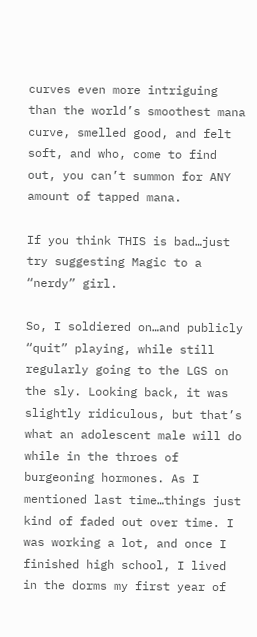curves even more intriguing than the world’s smoothest mana curve, smelled good, and felt soft, and who, come to find out, you can’t summon for ANY amount of tapped mana.

If you think THIS is bad…just try suggesting Magic to a “nerdy” girl.

So, I soldiered on…and publicly “quit” playing, while still regularly going to the LGS on the sly. Looking back, it was slightly ridiculous, but that’s what an adolescent male will do while in the throes of burgeoning hormones. As I mentioned last time…things just kind of faded out over time. I was working a lot, and once I finished high school, I lived in the dorms my first year of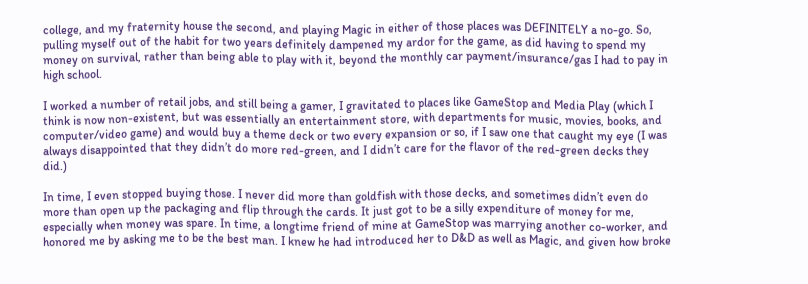college, and my fraternity house the second, and playing Magic in either of those places was DEFINITELY a no-go. So, pulling myself out of the habit for two years definitely dampened my ardor for the game, as did having to spend my money on survival, rather than being able to play with it, beyond the monthly car payment/insurance/gas I had to pay in high school.

I worked a number of retail jobs, and still being a gamer, I gravitated to places like GameStop and Media Play (which I think is now non-existent, but was essentially an entertainment store, with departments for music, movies, books, and computer/video game) and would buy a theme deck or two every expansion or so, if I saw one that caught my eye (I was always disappointed that they didn’t do more red-green, and I didn’t care for the flavor of the red-green decks they did.)

In time, I even stopped buying those. I never did more than goldfish with those decks, and sometimes didn’t even do more than open up the packaging and flip through the cards. It just got to be a silly expenditure of money for me, especially when money was spare. In time, a longtime friend of mine at GameStop was marrying another co-worker, and honored me by asking me to be the best man. I knew he had introduced her to D&D as well as Magic, and given how broke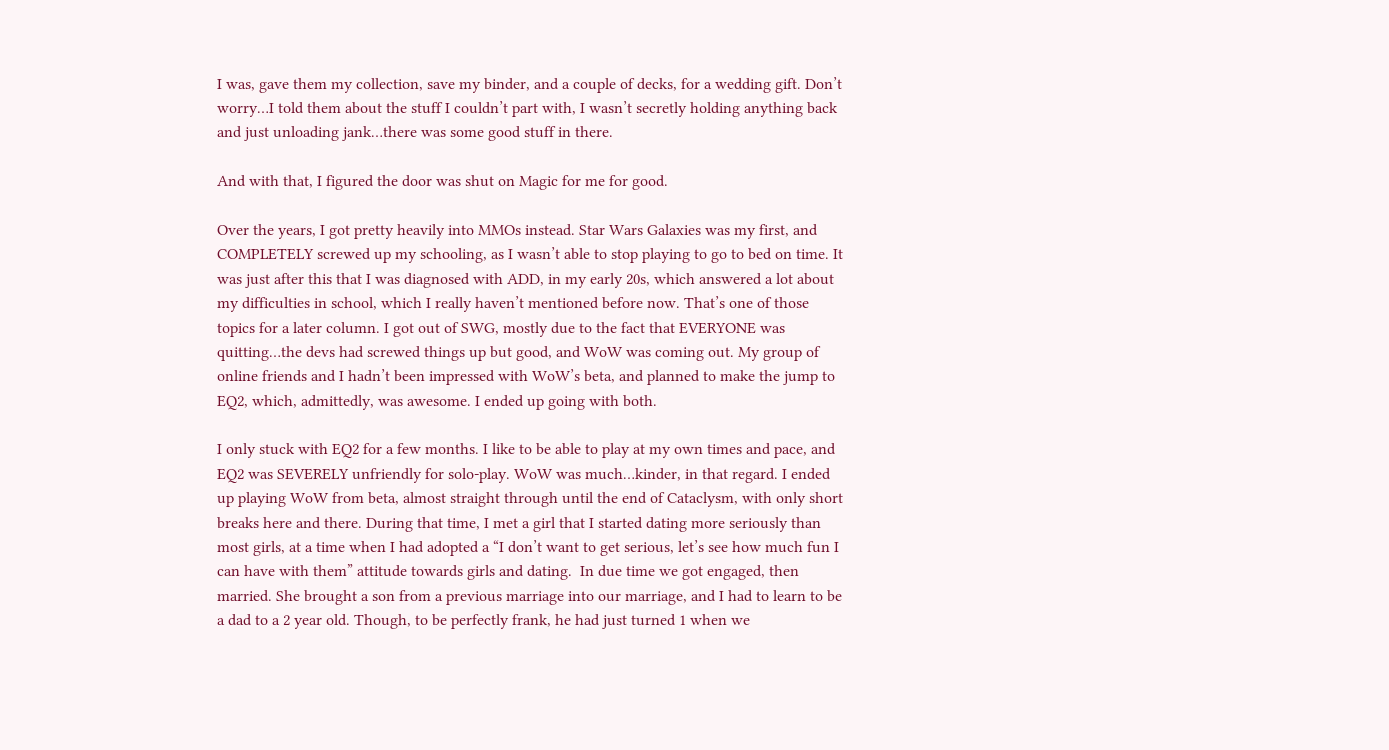I was, gave them my collection, save my binder, and a couple of decks, for a wedding gift. Don’t worry…I told them about the stuff I couldn’t part with, I wasn’t secretly holding anything back and just unloading jank…there was some good stuff in there.

And with that, I figured the door was shut on Magic for me for good.

Over the years, I got pretty heavily into MMOs instead. Star Wars Galaxies was my first, and COMPLETELY screwed up my schooling, as I wasn’t able to stop playing to go to bed on time. It was just after this that I was diagnosed with ADD, in my early 20s, which answered a lot about my difficulties in school, which I really haven’t mentioned before now. That’s one of those topics for a later column. I got out of SWG, mostly due to the fact that EVERYONE was quitting…the devs had screwed things up but good, and WoW was coming out. My group of online friends and I hadn’t been impressed with WoW’s beta, and planned to make the jump to EQ2, which, admittedly, was awesome. I ended up going with both.

I only stuck with EQ2 for a few months. I like to be able to play at my own times and pace, and EQ2 was SEVERELY unfriendly for solo-play. WoW was much…kinder, in that regard. I ended up playing WoW from beta, almost straight through until the end of Cataclysm, with only short breaks here and there. During that time, I met a girl that I started dating more seriously than most girls, at a time when I had adopted a “I don’t want to get serious, let’s see how much fun I can have with them” attitude towards girls and dating.  In due time we got engaged, then married. She brought a son from a previous marriage into our marriage, and I had to learn to be a dad to a 2 year old. Though, to be perfectly frank, he had just turned 1 when we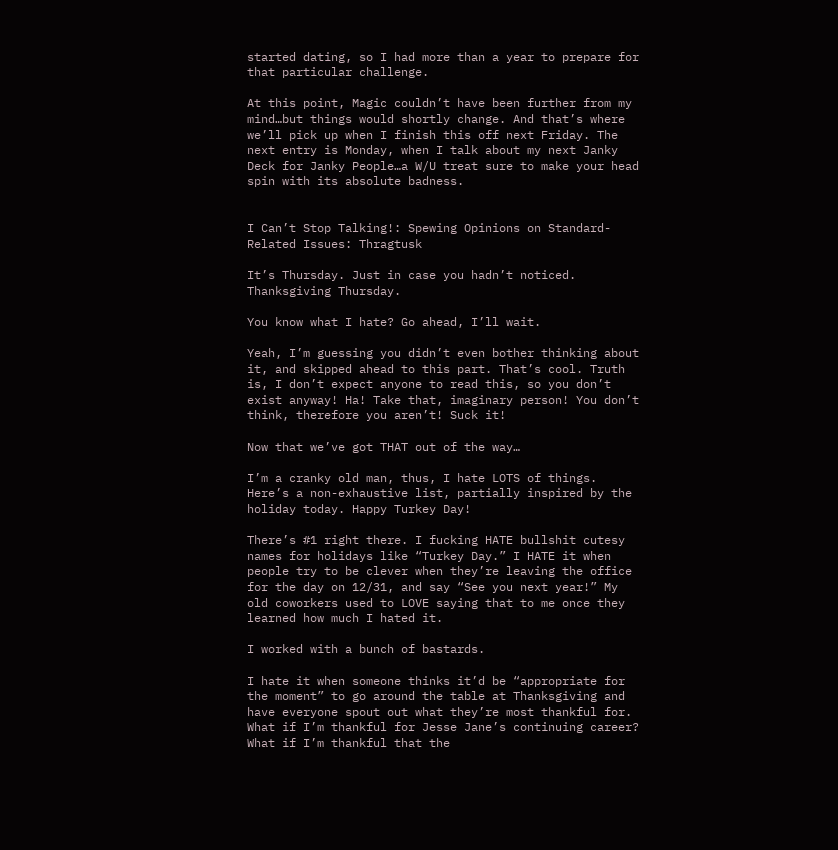started dating, so I had more than a year to prepare for that particular challenge.

At this point, Magic couldn’t have been further from my mind…but things would shortly change. And that’s where we’ll pick up when I finish this off next Friday. The next entry is Monday, when I talk about my next Janky Deck for Janky People…a W/U treat sure to make your head spin with its absolute badness.


I Can’t Stop Talking!: Spewing Opinions on Standard-Related Issues: Thragtusk

It’s Thursday. Just in case you hadn’t noticed. Thanksgiving Thursday.

You know what I hate? Go ahead, I’ll wait.

Yeah, I’m guessing you didn’t even bother thinking about it, and skipped ahead to this part. That’s cool. Truth is, I don’t expect anyone to read this, so you don’t exist anyway! Ha! Take that, imaginary person! You don’t think, therefore you aren’t! Suck it!

Now that we’ve got THAT out of the way…

I’m a cranky old man, thus, I hate LOTS of things. Here’s a non-exhaustive list, partially inspired by the holiday today. Happy Turkey Day!

There’s #1 right there. I fucking HATE bullshit cutesy names for holidays like “Turkey Day.” I HATE it when people try to be clever when they’re leaving the office for the day on 12/31, and say “See you next year!” My old coworkers used to LOVE saying that to me once they learned how much I hated it.

I worked with a bunch of bastards.

I hate it when someone thinks it’d be “appropriate for the moment” to go around the table at Thanksgiving and have everyone spout out what they’re most thankful for. What if I’m thankful for Jesse Jane’s continuing career? What if I’m thankful that the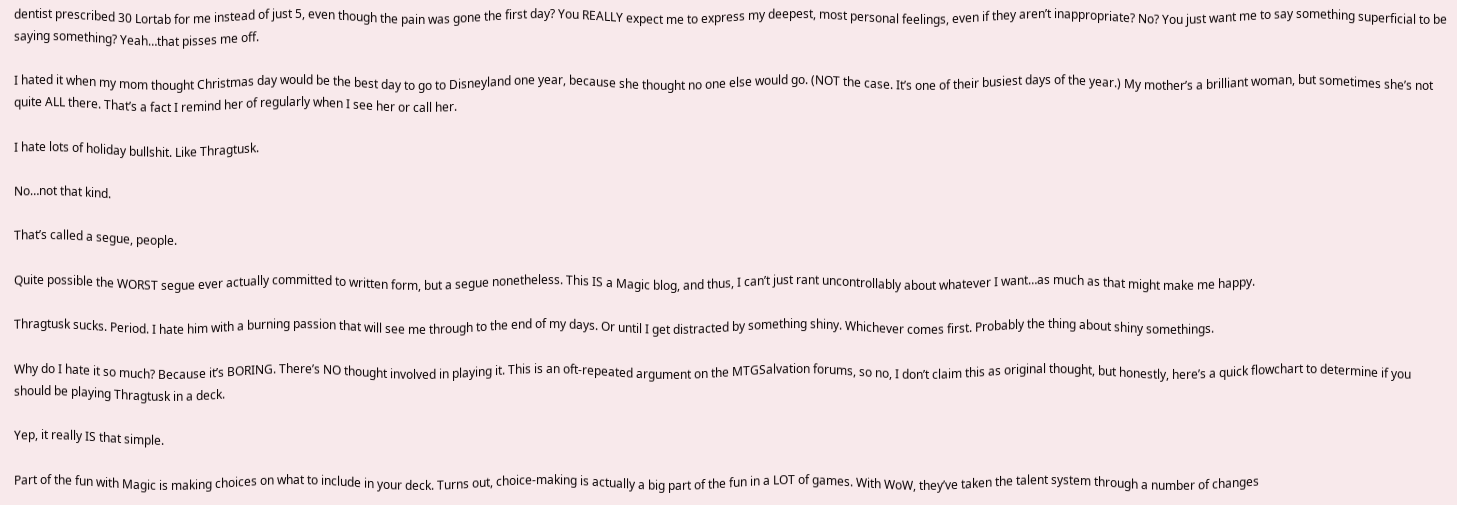dentist prescribed 30 Lortab for me instead of just 5, even though the pain was gone the first day? You REALLY expect me to express my deepest, most personal feelings, even if they aren’t inappropriate? No? You just want me to say something superficial to be saying something? Yeah…that pisses me off.

I hated it when my mom thought Christmas day would be the best day to go to Disneyland one year, because she thought no one else would go. (NOT the case. It’s one of their busiest days of the year.) My mother’s a brilliant woman, but sometimes she’s not quite ALL there. That’s a fact I remind her of regularly when I see her or call her.

I hate lots of holiday bullshit. Like Thragtusk.

No…not that kind.

That’s called a segue, people.

Quite possible the WORST segue ever actually committed to written form, but a segue nonetheless. This IS a Magic blog, and thus, I can’t just rant uncontrollably about whatever I want…as much as that might make me happy.

Thragtusk sucks. Period. I hate him with a burning passion that will see me through to the end of my days. Or until I get distracted by something shiny. Whichever comes first. Probably the thing about shiny somethings.

Why do I hate it so much? Because it’s BORING. There’s NO thought involved in playing it. This is an oft-repeated argument on the MTGSalvation forums, so no, I don’t claim this as original thought, but honestly, here’s a quick flowchart to determine if you should be playing Thragtusk in a deck.

Yep, it really IS that simple.

Part of the fun with Magic is making choices on what to include in your deck. Turns out, choice-making is actually a big part of the fun in a LOT of games. With WoW, they’ve taken the talent system through a number of changes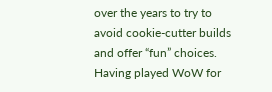over the years to try to avoid cookie-cutter builds and offer “fun” choices. Having played WoW for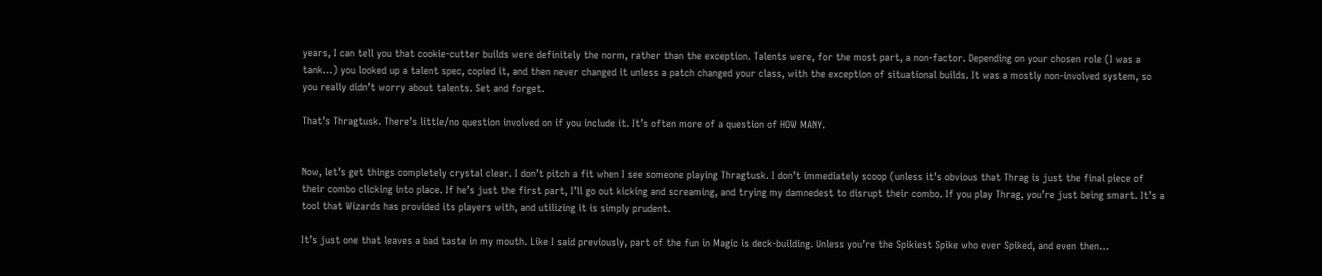years, I can tell you that cookie-cutter builds were definitely the norm, rather than the exception. Talents were, for the most part, a non-factor. Depending on your chosen role (I was a tank…) you looked up a talent spec, copied it, and then never changed it unless a patch changed your class, with the exception of situational builds. It was a mostly non-involved system, so you really didn’t worry about talents. Set and forget.

That’s Thragtusk. There’s little/no question involved on if you include it. It’s often more of a question of HOW MANY.


Now, let’s get things completely crystal clear. I don’t pitch a fit when I see someone playing Thragtusk. I don’t immediately scoop (unless it’s obvious that Thrag is just the final piece of their combo clicking into place. If he’s just the first part, I’ll go out kicking and screaming, and trying my damnedest to disrupt their combo. If you play Thrag, you’re just being smart. It’s a tool that Wizards has provided its players with, and utilizing it is simply prudent.

It’s just one that leaves a bad taste in my mouth. Like I said previously, part of the fun in Magic is deck-building. Unless you’re the Spikiest Spike who ever Spiked, and even then…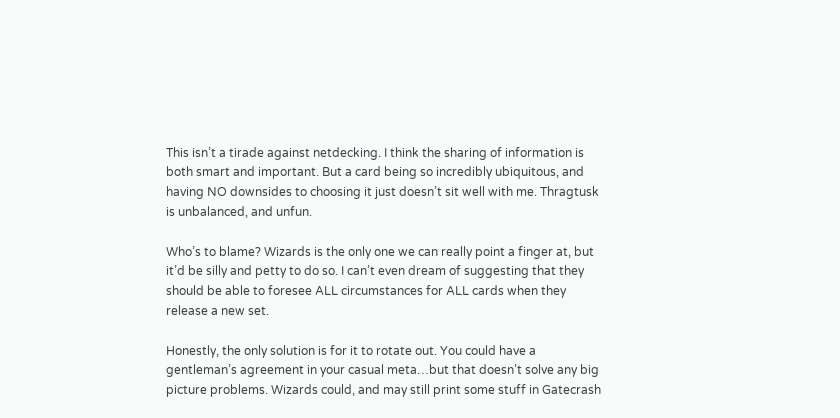This isn’t a tirade against netdecking. I think the sharing of information is both smart and important. But a card being so incredibly ubiquitous, and having NO downsides to choosing it just doesn’t sit well with me. Thragtusk is unbalanced, and unfun.

Who’s to blame? Wizards is the only one we can really point a finger at, but it’d be silly and petty to do so. I can’t even dream of suggesting that they should be able to foresee ALL circumstances for ALL cards when they release a new set.

Honestly, the only solution is for it to rotate out. You could have a gentleman’s agreement in your casual meta…but that doesn’t solve any big picture problems. Wizards could, and may still print some stuff in Gatecrash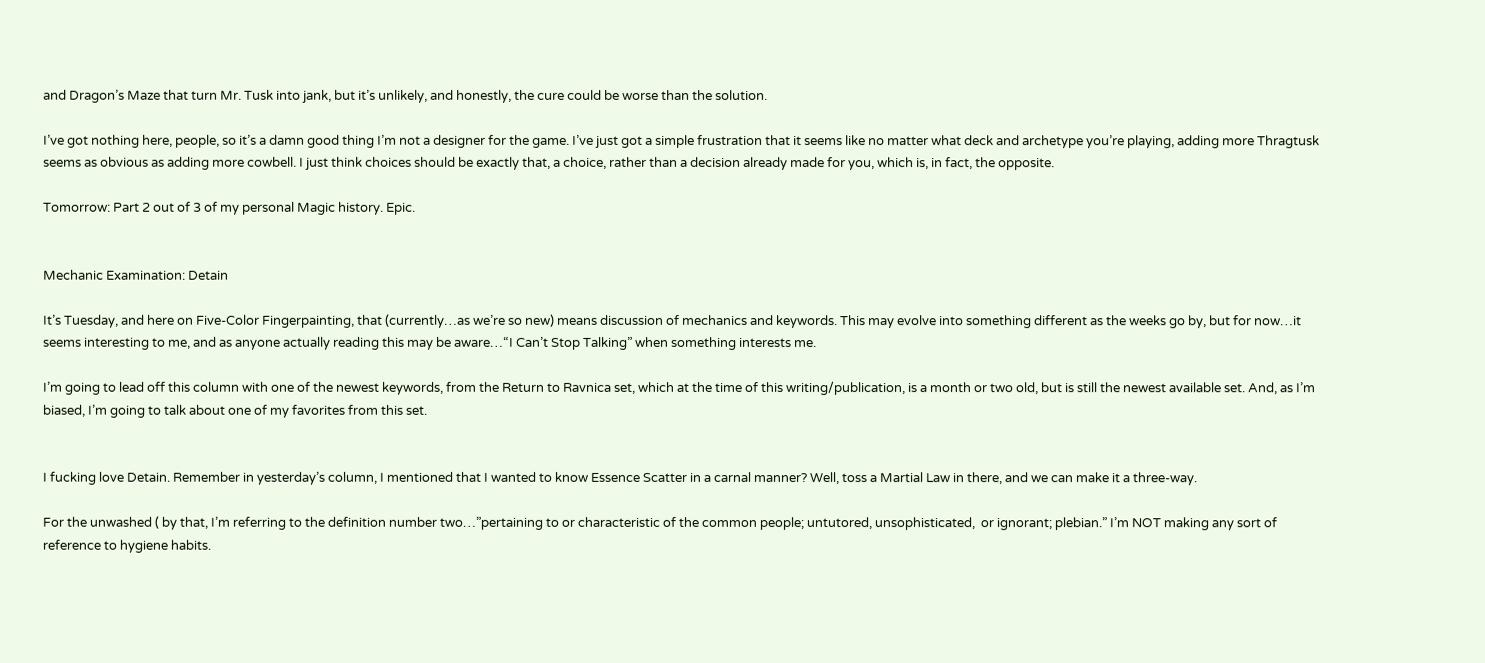and Dragon’s Maze that turn Mr. Tusk into jank, but it’s unlikely, and honestly, the cure could be worse than the solution.

I’ve got nothing here, people, so it’s a damn good thing I’m not a designer for the game. I’ve just got a simple frustration that it seems like no matter what deck and archetype you’re playing, adding more Thragtusk seems as obvious as adding more cowbell. I just think choices should be exactly that, a choice, rather than a decision already made for you, which is, in fact, the opposite.

Tomorrow: Part 2 out of 3 of my personal Magic history. Epic.


Mechanic Examination: Detain

It’s Tuesday, and here on Five-Color Fingerpainting, that (currently…as we’re so new) means discussion of mechanics and keywords. This may evolve into something different as the weeks go by, but for now…it seems interesting to me, and as anyone actually reading this may be aware…“I Can’t Stop Talking” when something interests me.

I’m going to lead off this column with one of the newest keywords, from the Return to Ravnica set, which at the time of this writing/publication, is a month or two old, but is still the newest available set. And, as I’m biased, I’m going to talk about one of my favorites from this set.


I fucking love Detain. Remember in yesterday’s column, I mentioned that I wanted to know Essence Scatter in a carnal manner? Well, toss a Martial Law in there, and we can make it a three-way.

For the unwashed ( by that, I’m referring to the definition number two…”pertaining to or characteristic of the common people; untutored, unsophisticated,  or ignorant; plebian.” I’m NOT making any sort of reference to hygiene habits.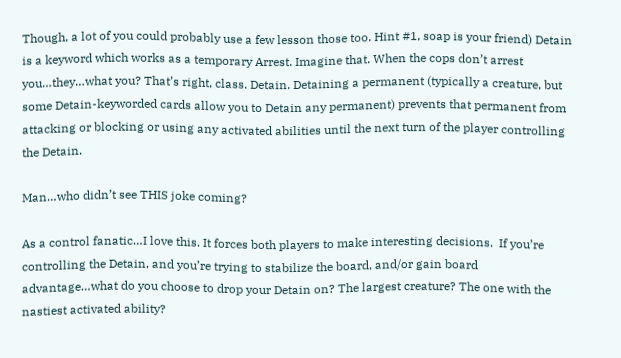Though, a lot of you could probably use a few lesson those too. Hint #1, soap is your friend) Detain is a keyword which works as a temporary Arrest. Imagine that. When the cops don’t arrest you…they…what you? That’s right, class. Detain. Detaining a permanent (typically a creature, but some Detain-keyworded cards allow you to Detain any permanent) prevents that permanent from attacking or blocking or using any activated abilities until the next turn of the player controlling the Detain.

Man…who didn’t see THIS joke coming?

As a control fanatic…I love this. It forces both players to make interesting decisions.  If you’re controlling the Detain, and you’re trying to stabilize the board, and/or gain board advantage…what do you choose to drop your Detain on? The largest creature? The one with the nastiest activated ability?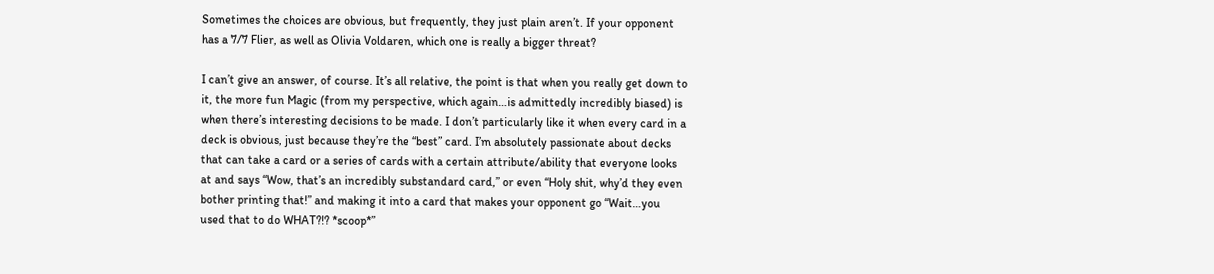Sometimes the choices are obvious, but frequently, they just plain aren’t. If your opponent has a 7/7 Flier, as well as Olivia Voldaren, which one is really a bigger threat?

I can’t give an answer, of course. It’s all relative, the point is that when you really get down to it, the more fun Magic (from my perspective, which again…is admittedly incredibly biased) is when there’s interesting decisions to be made. I don’t particularly like it when every card in a deck is obvious, just because they’re the “best” card. I’m absolutely passionate about decks that can take a card or a series of cards with a certain attribute/ability that everyone looks at and says “Wow, that’s an incredibly substandard card,” or even “Holy shit, why’d they even bother printing that!” and making it into a card that makes your opponent go “Wait…you used that to do WHAT?!? *scoop*”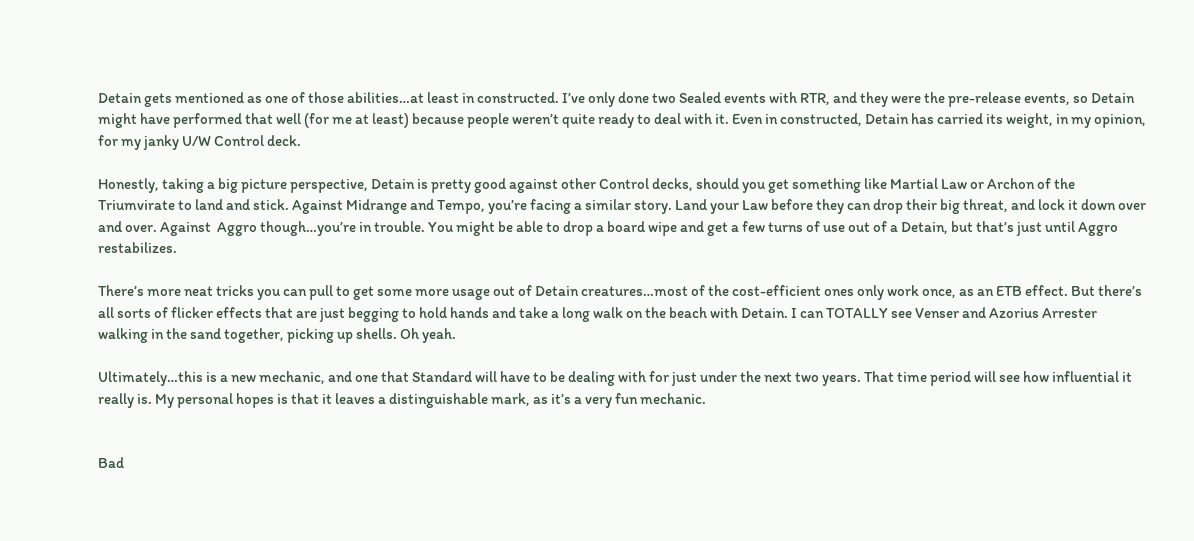Detain gets mentioned as one of those abilities…at least in constructed. I’ve only done two Sealed events with RTR, and they were the pre-release events, so Detain might have performed that well (for me at least) because people weren’t quite ready to deal with it. Even in constructed, Detain has carried its weight, in my opinion, for my janky U/W Control deck.

Honestly, taking a big picture perspective, Detain is pretty good against other Control decks, should you get something like Martial Law or Archon of the Triumvirate to land and stick. Against Midrange and Tempo, you’re facing a similar story. Land your Law before they can drop their big threat, and lock it down over and over. Against  Aggro though…you’re in trouble. You might be able to drop a board wipe and get a few turns of use out of a Detain, but that’s just until Aggro restabilizes.

There’s more neat tricks you can pull to get some more usage out of Detain creatures…most of the cost-efficient ones only work once, as an ETB effect. But there’s all sorts of flicker effects that are just begging to hold hands and take a long walk on the beach with Detain. I can TOTALLY see Venser and Azorius Arrester walking in the sand together, picking up shells. Oh yeah.

Ultimately…this is a new mechanic, and one that Standard will have to be dealing with for just under the next two years. That time period will see how influential it really is. My personal hopes is that it leaves a distinguishable mark, as it’s a very fun mechanic.


Bad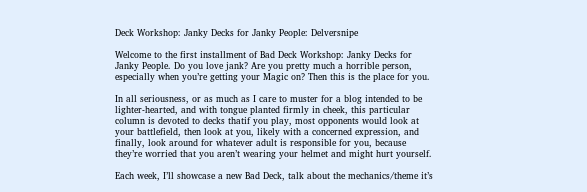Deck Workshop: Janky Decks for Janky People: Delversnipe

Welcome to the first installment of Bad Deck Workshop: Janky Decks for Janky People. Do you love jank? Are you pretty much a horrible person, especially when you’re getting your Magic on? Then this is the place for you.

In all seriousness, or as much as I care to muster for a blog intended to be lighter-hearted, and with tongue planted firmly in cheek, this particular column is devoted to decks thatif you play, most opponents would look at your battlefield, then look at you, likely with a concerned expression, and finally, look around for whatever adult is responsible for you, because they’re worried that you aren’t wearing your helmet and might hurt yourself.

Each week, I’ll showcase a new Bad Deck, talk about the mechanics/theme it’s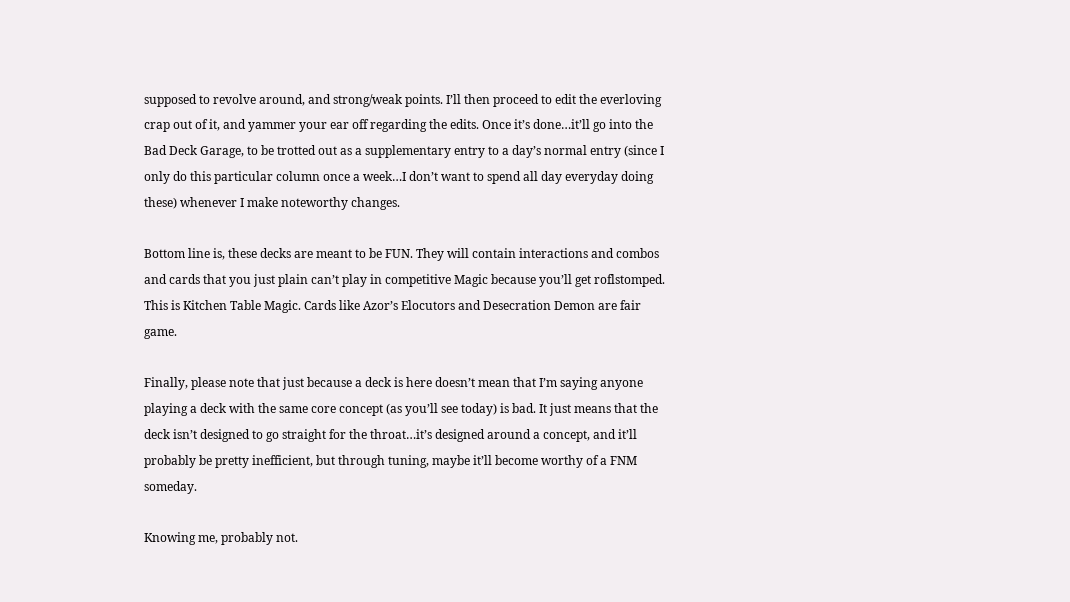supposed to revolve around, and strong/weak points. I’ll then proceed to edit the everloving crap out of it, and yammer your ear off regarding the edits. Once it’s done…it’ll go into the Bad Deck Garage, to be trotted out as a supplementary entry to a day’s normal entry (since I only do this particular column once a week…I don’t want to spend all day everyday doing these) whenever I make noteworthy changes.

Bottom line is, these decks are meant to be FUN. They will contain interactions and combos and cards that you just plain can’t play in competitive Magic because you’ll get roflstomped. This is Kitchen Table Magic. Cards like Azor’s Elocutors and Desecration Demon are fair game.

Finally, please note that just because a deck is here doesn’t mean that I’m saying anyone playing a deck with the same core concept (as you’ll see today) is bad. It just means that the deck isn’t designed to go straight for the throat…it’s designed around a concept, and it’ll probably be pretty inefficient, but through tuning, maybe it’ll become worthy of a FNM someday.

Knowing me, probably not.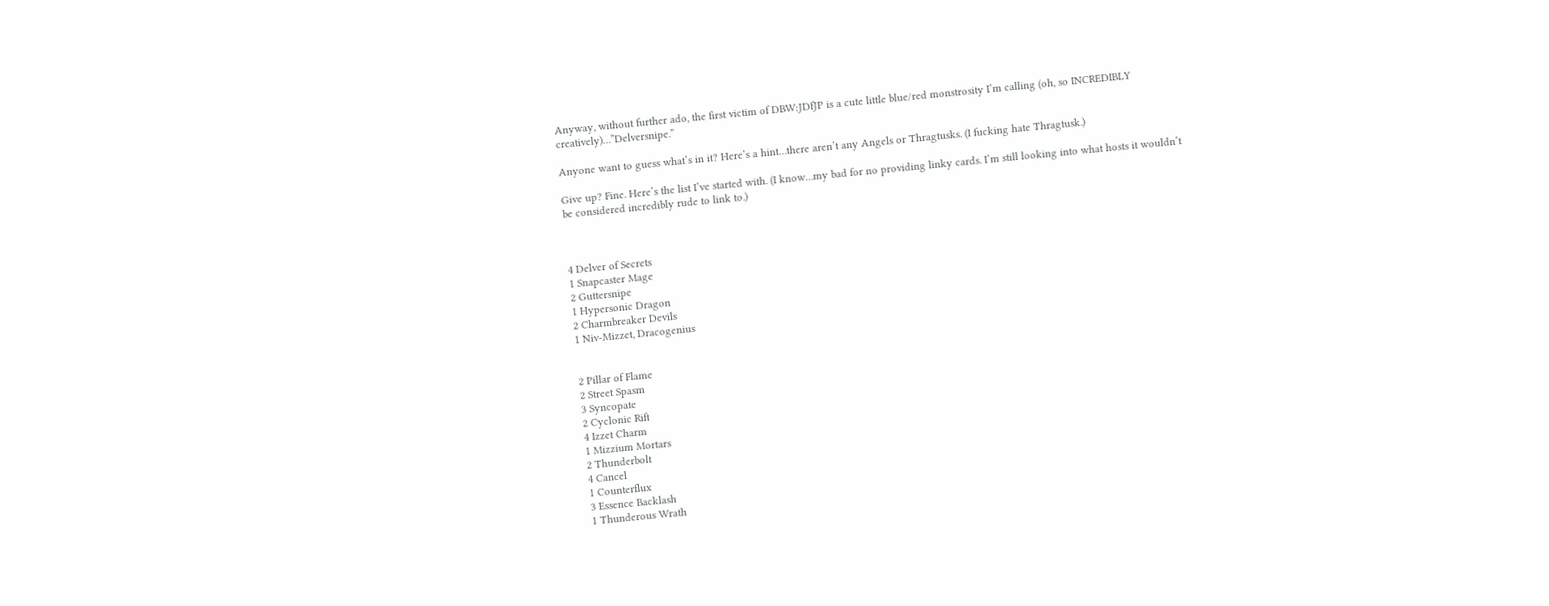Anyway, without further ado, the first victim of DBW:JDfJP is a cute little blue/red monstrosity I’m calling (oh, so INCREDIBLY creatively)…”Delversnipe.”

Anyone want to guess what’s in it? Here’s a hint…there aren’t any Angels or Thragtusks. (I fucking hate Thragtusk.)

Give up? Fine. Here’s the list I’ve started with. (I know…my bad for no providing linky cards. I’m still looking into what hosts it wouldn’t be considered incredibly rude to link to.)



4 Delver of Secrets
1 Snapcaster Mage
2 Guttersnipe
1 Hypersonic Dragon
2 Charmbreaker Devils
1 Niv-Mizzet, Dracogenius


2 Pillar of Flame
2 Street Spasm
3 Syncopate
2 Cyclonic Rift
4 Izzet Charm
1 Mizzium Mortars
2 Thunderbolt
4 Cancel
1 Counterflux
3 Essence Backlash
1 Thunderous Wrath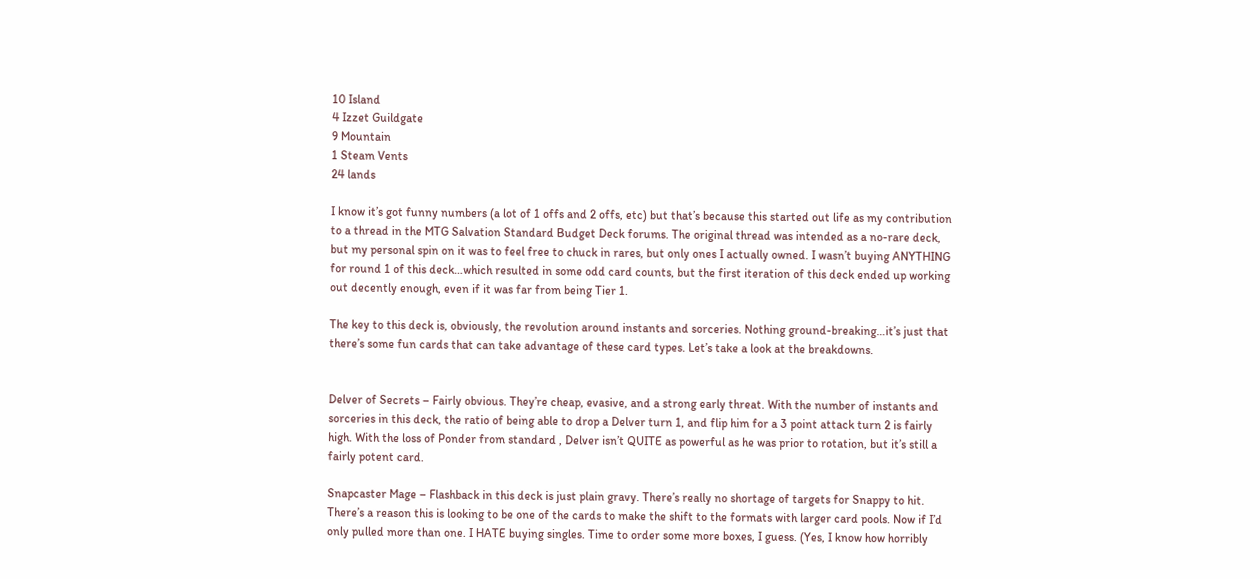10 Island
4 Izzet Guildgate
9 Mountain
1 Steam Vents
24 lands

I know it’s got funny numbers (a lot of 1 offs and 2 offs, etc) but that’s because this started out life as my contribution to a thread in the MTG Salvation Standard Budget Deck forums. The original thread was intended as a no-rare deck, but my personal spin on it was to feel free to chuck in rares, but only ones I actually owned. I wasn’t buying ANYTHING for round 1 of this deck…which resulted in some odd card counts, but the first iteration of this deck ended up working out decently enough, even if it was far from being Tier 1.

The key to this deck is, obviously, the revolution around instants and sorceries. Nothing ground-breaking…it’s just that there’s some fun cards that can take advantage of these card types. Let’s take a look at the breakdowns.


Delver of Secrets – Fairly obvious. They’re cheap, evasive, and a strong early threat. With the number of instants and sorceries in this deck, the ratio of being able to drop a Delver turn 1, and flip him for a 3 point attack turn 2 is fairly high. With the loss of Ponder from standard , Delver isn’t QUITE as powerful as he was prior to rotation, but it’s still a fairly potent card.

Snapcaster Mage – Flashback in this deck is just plain gravy. There’s really no shortage of targets for Snappy to hit. There’s a reason this is looking to be one of the cards to make the shift to the formats with larger card pools. Now if I’d only pulled more than one. I HATE buying singles. Time to order some more boxes, I guess. (Yes, I know how horribly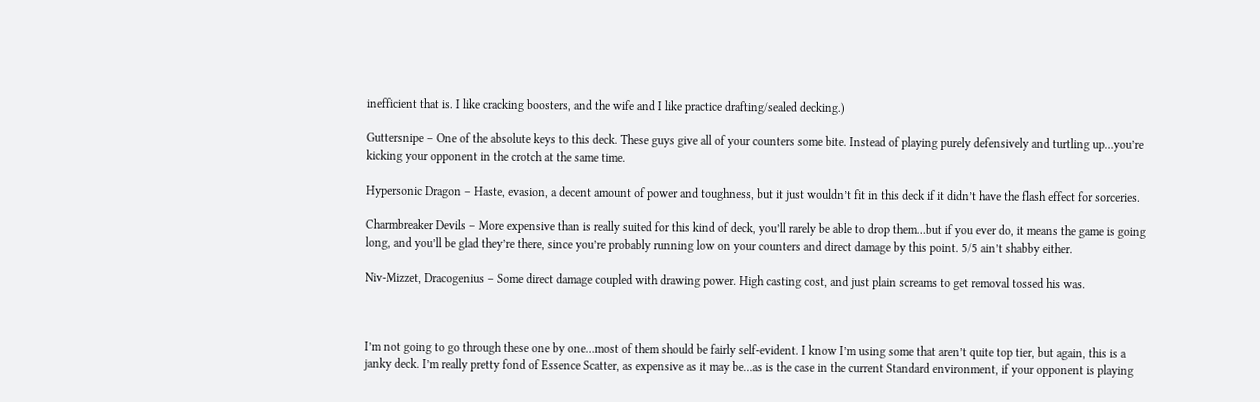inefficient that is. I like cracking boosters, and the wife and I like practice drafting/sealed decking.)

Guttersnipe – One of the absolute keys to this deck. These guys give all of your counters some bite. Instead of playing purely defensively and turtling up…you’re kicking your opponent in the crotch at the same time.

Hypersonic Dragon – Haste, evasion, a decent amount of power and toughness, but it just wouldn’t fit in this deck if it didn’t have the flash effect for sorceries.

Charmbreaker Devils – More expensive than is really suited for this kind of deck, you’ll rarely be able to drop them…but if you ever do, it means the game is going long, and you’ll be glad they’re there, since you’re probably running low on your counters and direct damage by this point. 5/5 ain’t shabby either.

Niv-Mizzet, Dracogenius – Some direct damage coupled with drawing power. High casting cost, and just plain screams to get removal tossed his was.



I’m not going to go through these one by one…most of them should be fairly self-evident. I know I’m using some that aren’t quite top tier, but again, this is a janky deck. I’m really pretty fond of Essence Scatter, as expensive as it may be…as is the case in the current Standard environment, if your opponent is playing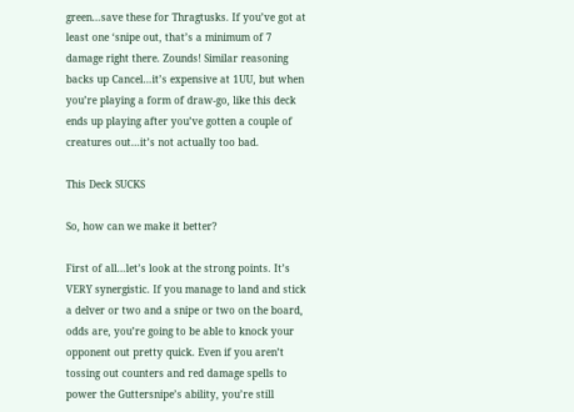green…save these for Thragtusks. If you’ve got at least one ‘snipe out, that’s a minimum of 7 damage right there. Zounds! Similar reasoning backs up Cancel…it’s expensive at 1UU, but when you’re playing a form of draw-go, like this deck ends up playing after you’ve gotten a couple of creatures out…it’s not actually too bad.

This Deck SUCKS

So, how can we make it better?

First of all…let’s look at the strong points. It’s VERY synergistic. If you manage to land and stick a delver or two and a snipe or two on the board, odds are, you’re going to be able to knock your opponent out pretty quick. Even if you aren’t tossing out counters and red damage spells to power the Guttersnipe’s ability, you’re still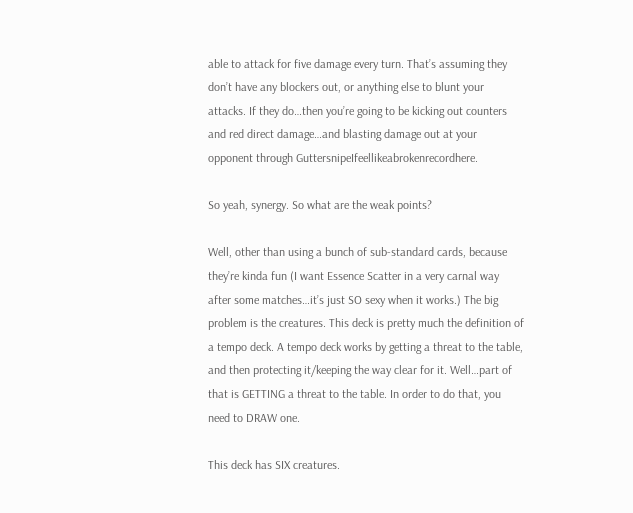able to attack for five damage every turn. That’s assuming they don’t have any blockers out, or anything else to blunt your attacks. If they do…then you’re going to be kicking out counters and red direct damage…and blasting damage out at your opponent through GuttersnipeIfeellikeabrokenrecordhere.

So yeah, synergy. So what are the weak points?

Well, other than using a bunch of sub-standard cards, because they’re kinda fun (I want Essence Scatter in a very carnal way after some matches…it’s just SO sexy when it works.) The big problem is the creatures. This deck is pretty much the definition of a tempo deck. A tempo deck works by getting a threat to the table, and then protecting it/keeping the way clear for it. Well…part of that is GETTING a threat to the table. In order to do that, you need to DRAW one.

This deck has SIX creatures.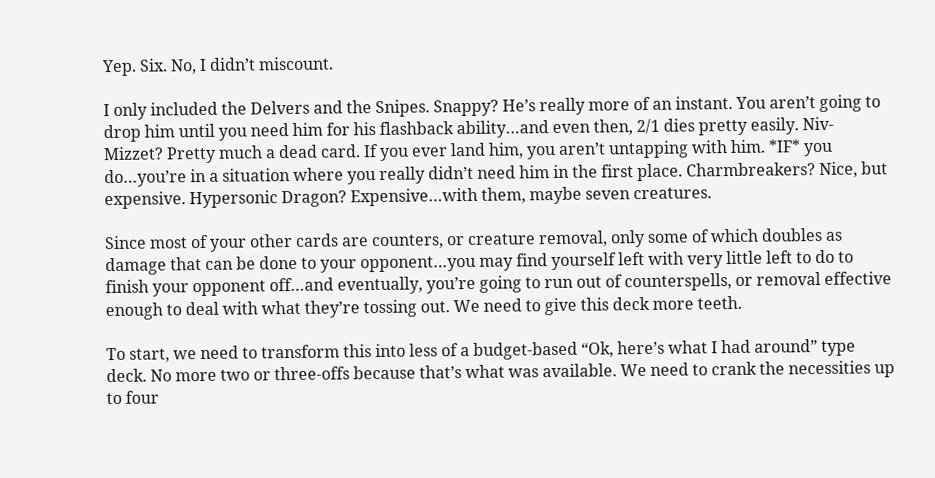Yep. Six. No, I didn’t miscount.

I only included the Delvers and the Snipes. Snappy? He’s really more of an instant. You aren’t going to drop him until you need him for his flashback ability…and even then, 2/1 dies pretty easily. Niv-Mizzet? Pretty much a dead card. If you ever land him, you aren’t untapping with him. *IF* you do…you’re in a situation where you really didn’t need him in the first place. Charmbreakers? Nice, but expensive. Hypersonic Dragon? Expensive…with them, maybe seven creatures.

Since most of your other cards are counters, or creature removal, only some of which doubles as damage that can be done to your opponent…you may find yourself left with very little left to do to finish your opponent off…and eventually, you’re going to run out of counterspells, or removal effective enough to deal with what they’re tossing out. We need to give this deck more teeth.

To start, we need to transform this into less of a budget-based “Ok, here’s what I had around” type deck. No more two or three-offs because that’s what was available. We need to crank the necessities up to four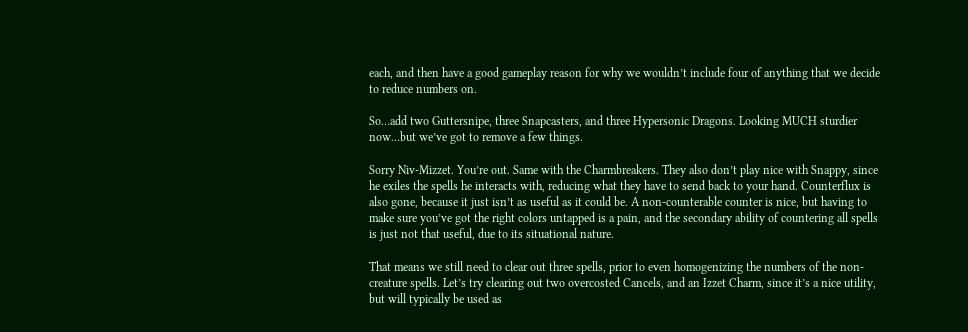each, and then have a good gameplay reason for why we wouldn’t include four of anything that we decide to reduce numbers on.

So…add two Guttersnipe, three Snapcasters, and three Hypersonic Dragons. Looking MUCH sturdier now…but we’ve got to remove a few things.

Sorry Niv-Mizzet. You’re out. Same with the Charmbreakers. They also don’t play nice with Snappy, since he exiles the spells he interacts with, reducing what they have to send back to your hand. Counterflux is also gone, because it just isn’t as useful as it could be. A non-counterable counter is nice, but having to make sure you’ve got the right colors untapped is a pain, and the secondary ability of countering all spells is just not that useful, due to its situational nature.

That means we still need to clear out three spells, prior to even homogenizing the numbers of the non-creature spells. Let’s try clearing out two overcosted Cancels, and an Izzet Charm, since it’s a nice utility, but will typically be used as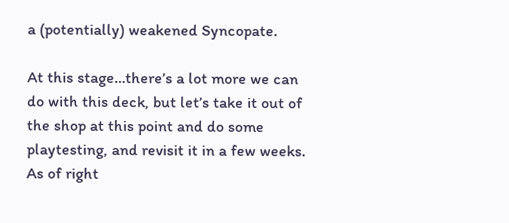a (potentially) weakened Syncopate.

At this stage…there’s a lot more we can do with this deck, but let’s take it out of the shop at this point and do some playtesting, and revisit it in a few weeks. As of right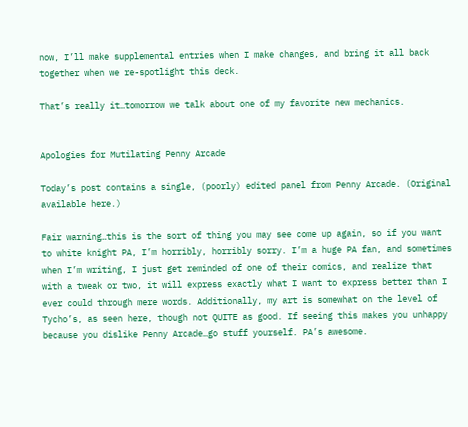now, I’ll make supplemental entries when I make changes, and bring it all back together when we re-spotlight this deck.

That’s really it…tomorrow we talk about one of my favorite new mechanics.


Apologies for Mutilating Penny Arcade

Today’s post contains a single, (poorly) edited panel from Penny Arcade. (Original available here.)

Fair warning…this is the sort of thing you may see come up again, so if you want to white knight PA, I’m horribly, horribly sorry. I’m a huge PA fan, and sometimes when I’m writing, I just get reminded of one of their comics, and realize that with a tweak or two, it will express exactly what I want to express better than I ever could through mere words. Additionally, my art is somewhat on the level of Tycho’s, as seen here, though not QUITE as good. If seeing this makes you unhappy because you dislike Penny Arcade…go stuff yourself. PA’s awesome.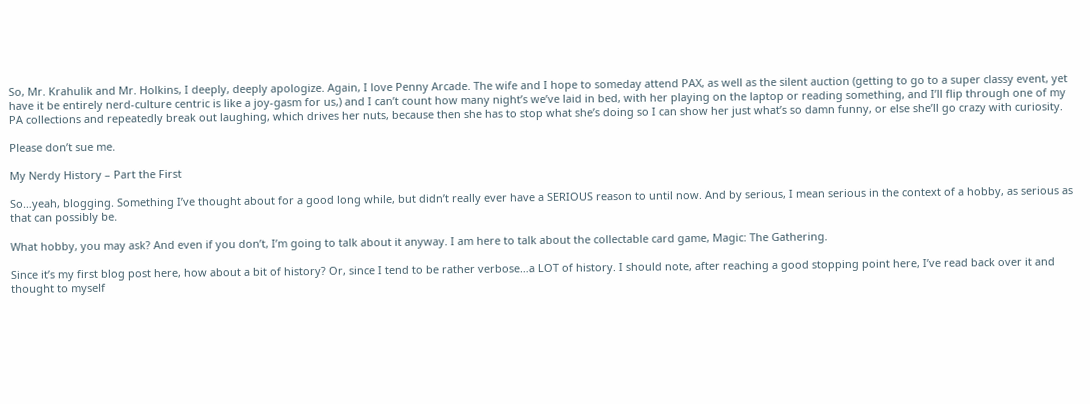So, Mr. Krahulik and Mr. Holkins, I deeply, deeply apologize. Again, I love Penny Arcade. The wife and I hope to someday attend PAX, as well as the silent auction (getting to go to a super classy event, yet have it be entirely nerd-culture centric is like a joy-gasm for us,) and I can’t count how many night’s we’ve laid in bed, with her playing on the laptop or reading something, and I’ll flip through one of my PA collections and repeatedly break out laughing, which drives her nuts, because then she has to stop what she’s doing so I can show her just what’s so damn funny, or else she’ll go crazy with curiosity.

Please don’t sue me.

My Nerdy History – Part the First

So…yeah, blogging. Something I’ve thought about for a good long while, but didn’t really ever have a SERIOUS reason to until now. And by serious, I mean serious in the context of a hobby, as serious as that can possibly be.

What hobby, you may ask? And even if you don’t, I’m going to talk about it anyway. I am here to talk about the collectable card game, Magic: The Gathering.

Since it’s my first blog post here, how about a bit of history? Or, since I tend to be rather verbose…a LOT of history. I should note, after reaching a good stopping point here, I’ve read back over it and thought to myself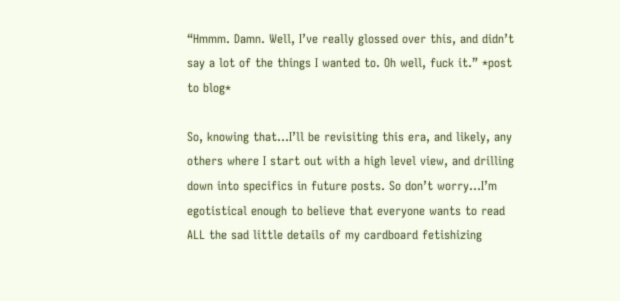“Hmmm. Damn. Well, I’ve really glossed over this, and didn’t say a lot of the things I wanted to. Oh well, fuck it.” *post to blog*

So, knowing that…I’ll be revisiting this era, and likely, any others where I start out with a high level view, and drilling down into specifics in future posts. So don’t worry…I’m egotistical enough to believe that everyone wants to read ALL the sad little details of my cardboard fetishizing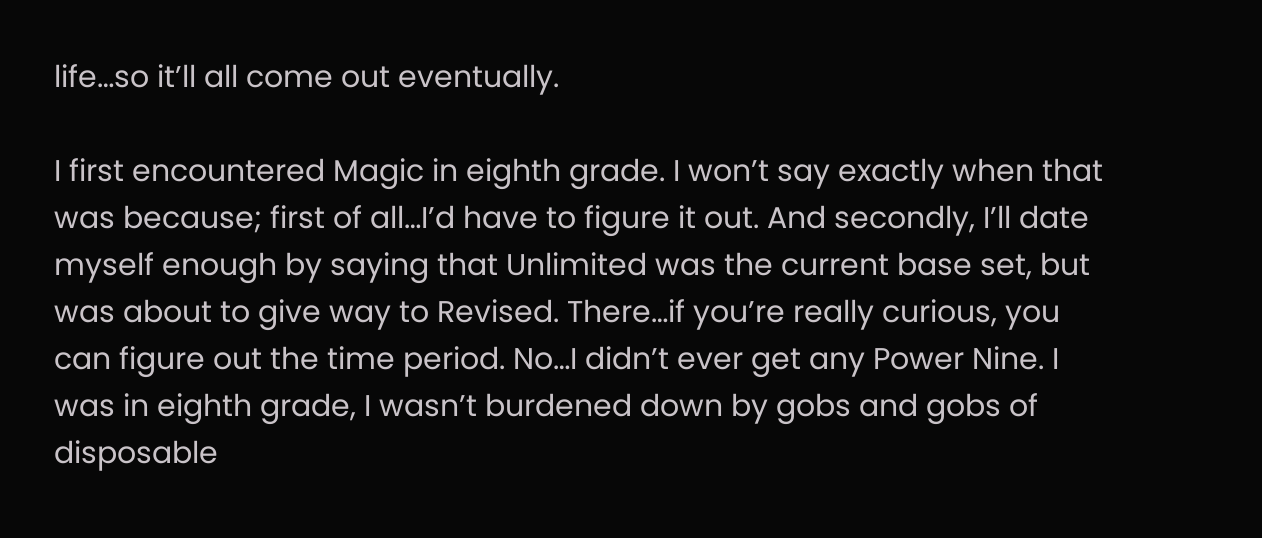life…so it’ll all come out eventually.

I first encountered Magic in eighth grade. I won’t say exactly when that was because; first of all…I’d have to figure it out. And secondly, I’ll date myself enough by saying that Unlimited was the current base set, but was about to give way to Revised. There…if you’re really curious, you can figure out the time period. No…I didn’t ever get any Power Nine. I was in eighth grade, I wasn’t burdened down by gobs and gobs of disposable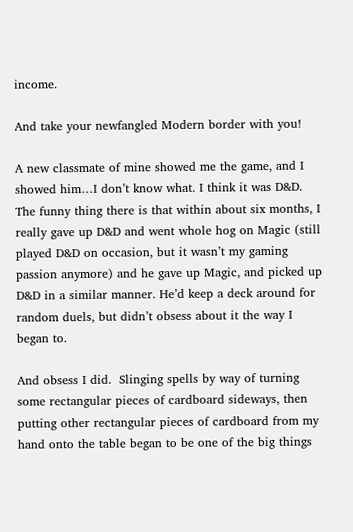income.

And take your newfangled Modern border with you!

A new classmate of mine showed me the game, and I showed him…I don’t know what. I think it was D&D. The funny thing there is that within about six months, I really gave up D&D and went whole hog on Magic (still played D&D on occasion, but it wasn’t my gaming passion anymore) and he gave up Magic, and picked up D&D in a similar manner. He’d keep a deck around for random duels, but didn’t obsess about it the way I began to.

And obsess I did.  Slinging spells by way of turning some rectangular pieces of cardboard sideways, then putting other rectangular pieces of cardboard from my hand onto the table began to be one of the big things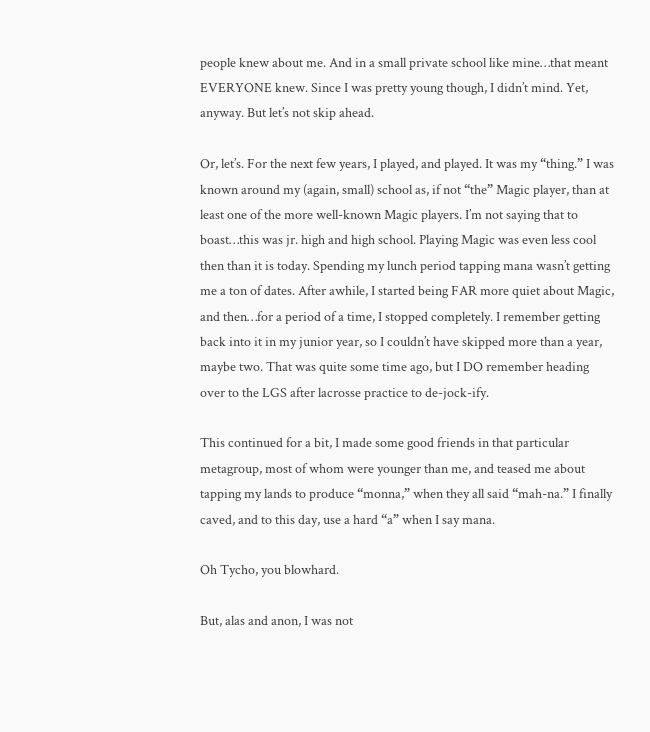people knew about me. And in a small private school like mine…that meant EVERYONE knew. Since I was pretty young though, I didn’t mind. Yet, anyway. But let’s not skip ahead.

Or, let’s. For the next few years, I played, and played. It was my “thing.” I was known around my (again, small) school as, if not “the” Magic player, than at least one of the more well-known Magic players. I’m not saying that to boast…this was jr. high and high school. Playing Magic was even less cool then than it is today. Spending my lunch period tapping mana wasn’t getting me a ton of dates. After awhile, I started being FAR more quiet about Magic, and then…for a period of a time, I stopped completely. I remember getting back into it in my junior year, so I couldn’t have skipped more than a year, maybe two. That was quite some time ago, but I DO remember heading over to the LGS after lacrosse practice to de-jock-ify.

This continued for a bit, I made some good friends in that particular metagroup, most of whom were younger than me, and teased me about tapping my lands to produce “monna,” when they all said “mah-na.” I finally caved, and to this day, use a hard “a” when I say mana.

Oh Tycho, you blowhard.

But, alas and anon, I was not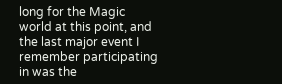long for the Magic world at this point, and the last major event I remember participating in was the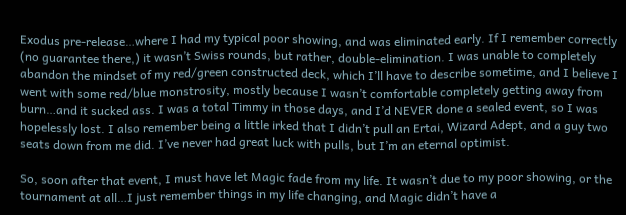Exodus pre-release…where I had my typical poor showing, and was eliminated early. If I remember correctly (no guarantee there,) it wasn’t Swiss rounds, but rather, double-elimination. I was unable to completely abandon the mindset of my red/green constructed deck, which I’ll have to describe sometime, and I believe I went with some red/blue monstrosity, mostly because I wasn’t comfortable completely getting away from burn…and it sucked ass. I was a total Timmy in those days, and I’d NEVER done a sealed event, so I was hopelessly lost. I also remember being a little irked that I didn’t pull an Ertai, Wizard Adept, and a guy two seats down from me did. I’ve never had great luck with pulls, but I’m an eternal optimist.

So, soon after that event, I must have let Magic fade from my life. It wasn’t due to my poor showing, or the tournament at all…I just remember things in my life changing, and Magic didn’t have a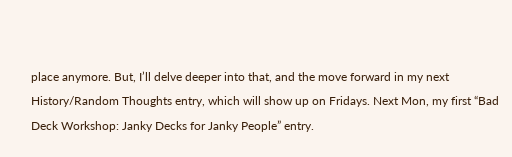place anymore. But, I’ll delve deeper into that, and the move forward in my next History/Random Thoughts entry, which will show up on Fridays. Next Mon, my first “Bad Deck Workshop: Janky Decks for Janky People” entry.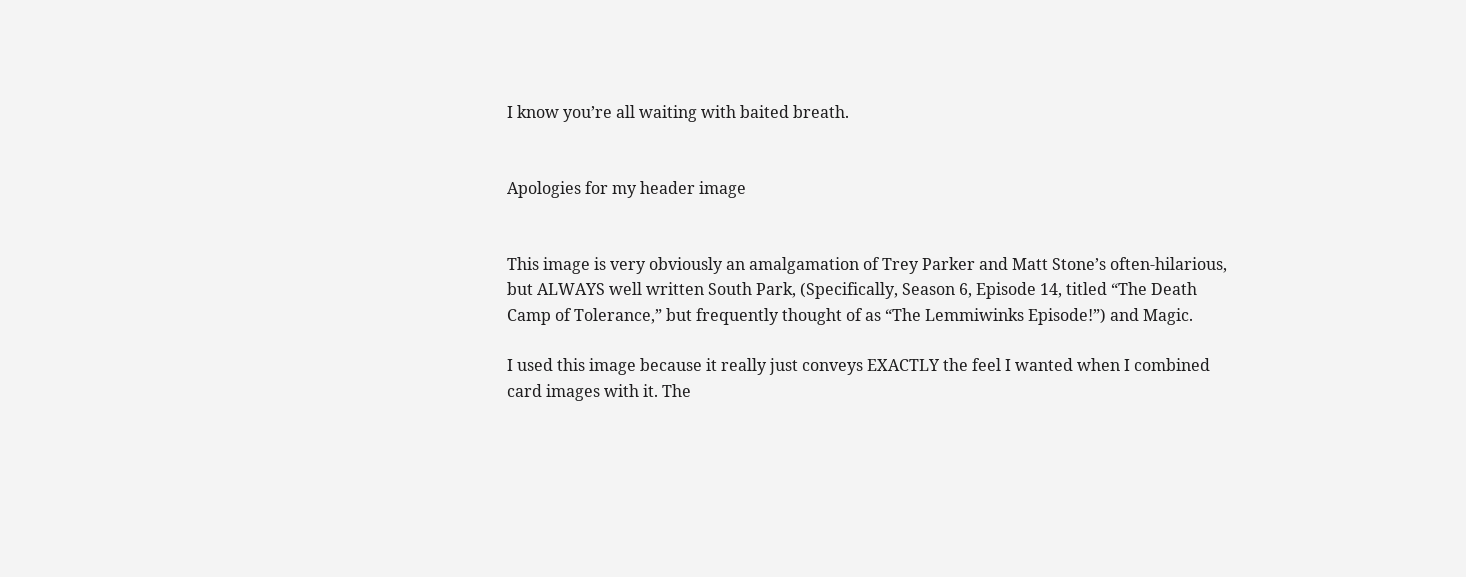I know you’re all waiting with baited breath.


Apologies for my header image


This image is very obviously an amalgamation of Trey Parker and Matt Stone’s often-hilarious, but ALWAYS well written South Park, (Specifically, Season 6, Episode 14, titled “The Death Camp of Tolerance,” but frequently thought of as “The Lemmiwinks Episode!”) and Magic.

I used this image because it really just conveys EXACTLY the feel I wanted when I combined card images with it. The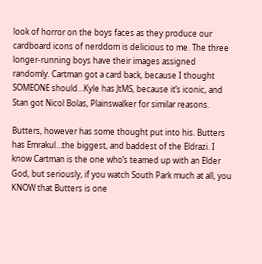look of horror on the boys faces as they produce our cardboard icons of nerddom is delicious to me. The three longer-running boys have their images assigned randomly. Cartman got a card back, because I thought SOMEONE should…Kyle has JtMS, because it’s iconic, and Stan got Nicol Bolas, Plainswalker for similar reasons.

Butters, however has some thought put into his. Butters has Emrakul…the biggest, and baddest of the Eldrazi. I know Cartman is the one who’s teamed up with an Elder God, but seriously, if you watch South Park much at all, you KNOW that Butters is one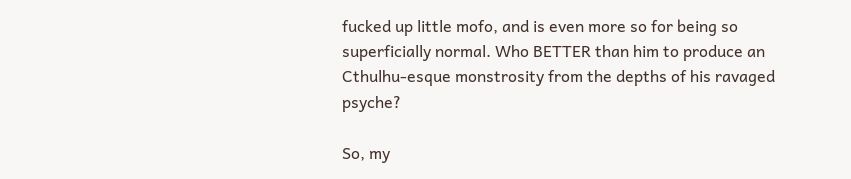fucked up little mofo, and is even more so for being so superficially normal. Who BETTER than him to produce an Cthulhu-esque monstrosity from the depths of his ravaged psyche?

So, my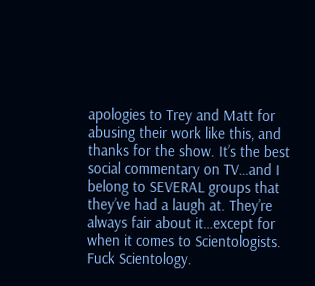apologies to Trey and Matt for abusing their work like this, and thanks for the show. It’s the best social commentary on TV…and I belong to SEVERAL groups that they’ve had a laugh at. They’re always fair about it…except for when it comes to Scientologists. Fuck Scientology.